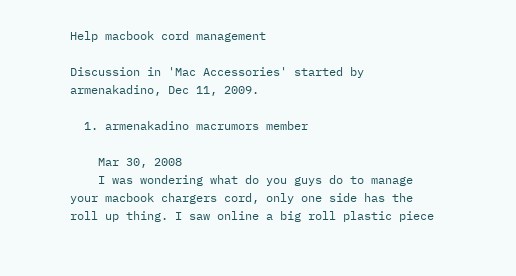Help macbook cord management

Discussion in 'Mac Accessories' started by armenakadino, Dec 11, 2009.

  1. armenakadino macrumors member

    Mar 30, 2008
    I was wondering what do you guys do to manage your macbook chargers cord, only one side has the roll up thing. I saw online a big roll plastic piece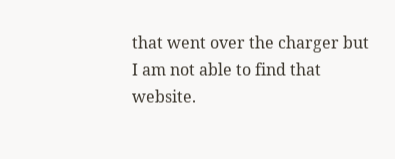that went over the charger but I am not able to find that website.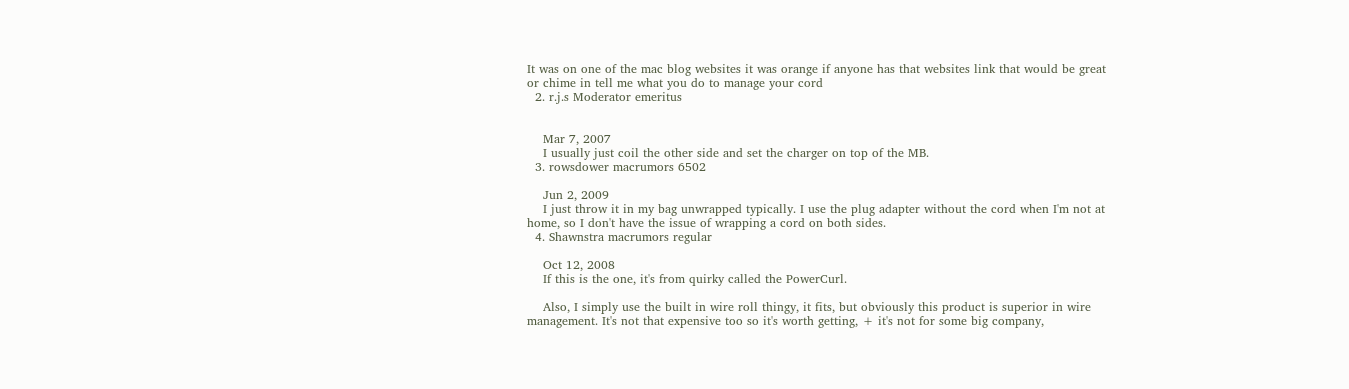It was on one of the mac blog websites it was orange if anyone has that websites link that would be great or chime in tell me what you do to manage your cord
  2. r.j.s Moderator emeritus


    Mar 7, 2007
    I usually just coil the other side and set the charger on top of the MB.
  3. rowsdower macrumors 6502

    Jun 2, 2009
    I just throw it in my bag unwrapped typically. I use the plug adapter without the cord when I'm not at home, so I don't have the issue of wrapping a cord on both sides.
  4. Shawnstra macrumors regular

    Oct 12, 2008
    If this is the one, it's from quirky called the PowerCurl.

    Also, I simply use the built in wire roll thingy, it fits, but obviously this product is superior in wire management. It's not that expensive too so it's worth getting, + it's not for some big company,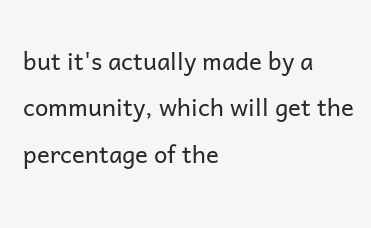but it's actually made by a community, which will get the percentage of the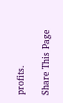profits.

Share This Page